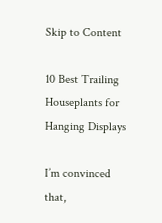Skip to Content

10 Best Trailing Houseplants for Hanging Displays

I’m convinced that,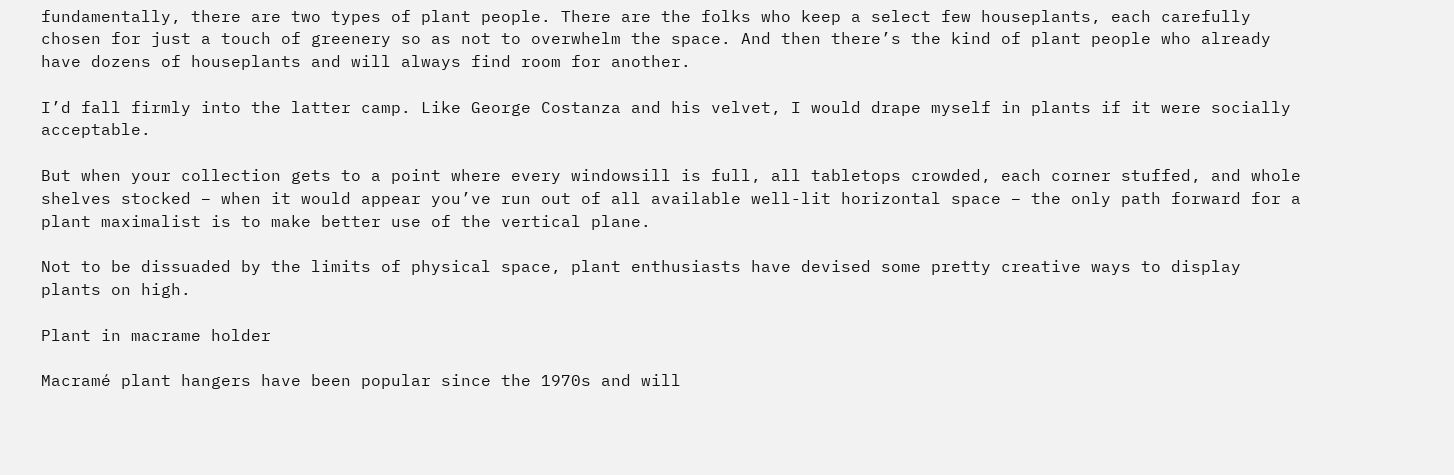fundamentally, there are two types of plant people. There are the folks who keep a select few houseplants, each carefully chosen for just a touch of greenery so as not to overwhelm the space. And then there’s the kind of plant people who already have dozens of houseplants and will always find room for another.

I’d fall firmly into the latter camp. Like George Costanza and his velvet, I would drape myself in plants if it were socially acceptable.

But when your collection gets to a point where every windowsill is full, all tabletops crowded, each corner stuffed, and whole shelves stocked – when it would appear you’ve run out of all available well-lit horizontal space – the only path forward for a plant maximalist is to make better use of the vertical plane.

Not to be dissuaded by the limits of physical space, plant enthusiasts have devised some pretty creative ways to display plants on high.

Plant in macrame holder

Macramé plant hangers have been popular since the 1970s and will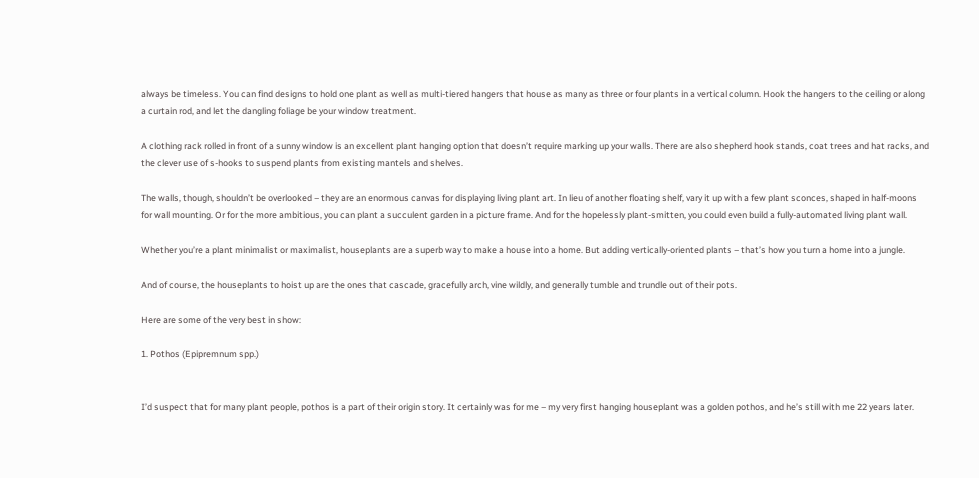always be timeless. You can find designs to hold one plant as well as multi-tiered hangers that house as many as three or four plants in a vertical column. Hook the hangers to the ceiling or along a curtain rod, and let the dangling foliage be your window treatment.

A clothing rack rolled in front of a sunny window is an excellent plant hanging option that doesn’t require marking up your walls. There are also shepherd hook stands, coat trees and hat racks, and the clever use of s-hooks to suspend plants from existing mantels and shelves.

The walls, though, shouldn’t be overlooked – they are an enormous canvas for displaying living plant art. In lieu of another floating shelf, vary it up with a few plant sconces, shaped in half-moons for wall mounting. Or for the more ambitious, you can plant a succulent garden in a picture frame. And for the hopelessly plant-smitten, you could even build a fully-automated living plant wall.

Whether you’re a plant minimalist or maximalist, houseplants are a superb way to make a house into a home. But adding vertically-oriented plants – that’s how you turn a home into a jungle.

And of course, the houseplants to hoist up are the ones that cascade, gracefully arch, vine wildly, and generally tumble and trundle out of their pots.

Here are some of the very best in show:

1. Pothos (Epipremnum spp.)


I’d suspect that for many plant people, pothos is a part of their origin story. It certainly was for me – my very first hanging houseplant was a golden pothos, and he’s still with me 22 years later.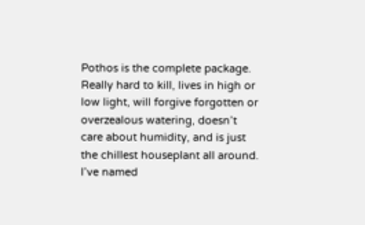Pothos is the complete package. Really hard to kill, lives in high or low light, will forgive forgotten or overzealous watering, doesn’t care about humidity, and is just the chillest houseplant all around. I’ve named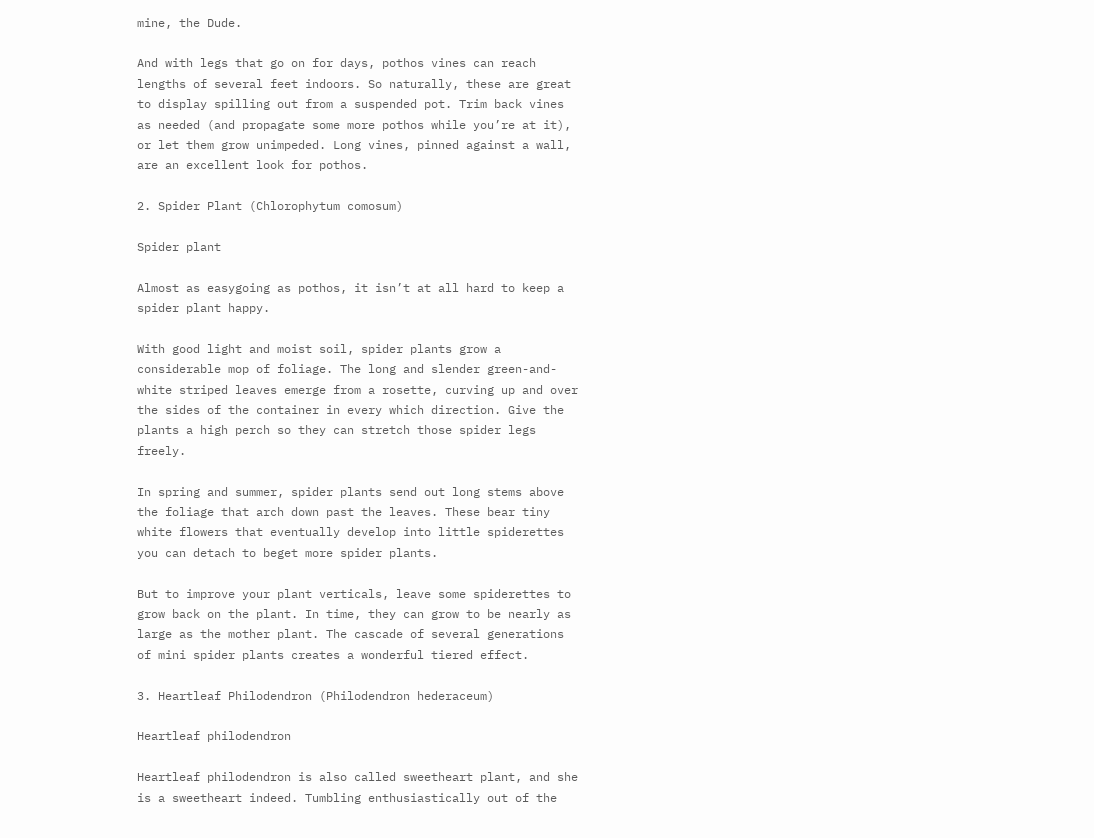mine, the Dude.

And with legs that go on for days, pothos vines can reach lengths of several feet indoors. So naturally, these are great to display spilling out from a suspended pot. Trim back vines as needed (and propagate some more pothos while you’re at it), or let them grow unimpeded. Long vines, pinned against a wall, are an excellent look for pothos.

2. Spider Plant (Chlorophytum comosum)

Spider plant

Almost as easygoing as pothos, it isn’t at all hard to keep a spider plant happy.

With good light and moist soil, spider plants grow a considerable mop of foliage. The long and slender green-and-white striped leaves emerge from a rosette, curving up and over the sides of the container in every which direction. Give the plants a high perch so they can stretch those spider legs freely.

In spring and summer, spider plants send out long stems above the foliage that arch down past the leaves. These bear tiny white flowers that eventually develop into little spiderettes you can detach to beget more spider plants.

But to improve your plant verticals, leave some spiderettes to grow back on the plant. In time, they can grow to be nearly as large as the mother plant. The cascade of several generations of mini spider plants creates a wonderful tiered effect.

3. Heartleaf Philodendron (Philodendron hederaceum)

Heartleaf philodendron

Heartleaf philodendron is also called sweetheart plant, and she is a sweetheart indeed. Tumbling enthusiastically out of the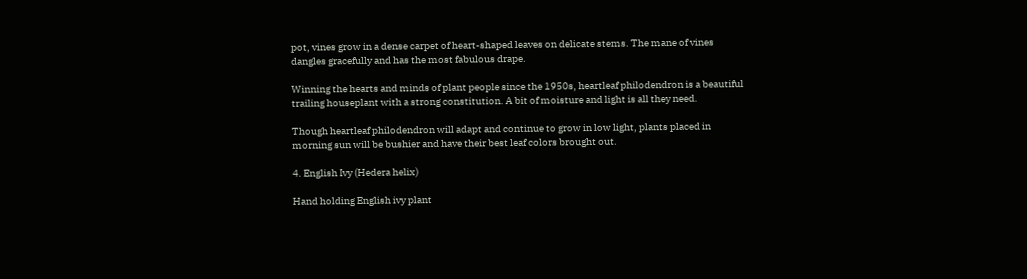pot, vines grow in a dense carpet of heart-shaped leaves on delicate stems. The mane of vines dangles gracefully and has the most fabulous drape.

Winning the hearts and minds of plant people since the 1950s, heartleaf philodendron is a beautiful trailing houseplant with a strong constitution. A bit of moisture and light is all they need.

Though heartleaf philodendron will adapt and continue to grow in low light, plants placed in morning sun will be bushier and have their best leaf colors brought out.

4. English Ivy (Hedera helix)

Hand holding English ivy plant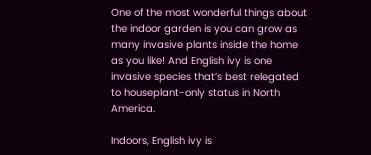One of the most wonderful things about the indoor garden is you can grow as many invasive plants inside the home as you like! And English ivy is one invasive species that’s best relegated to houseplant-only status in North America.

Indoors, English ivy is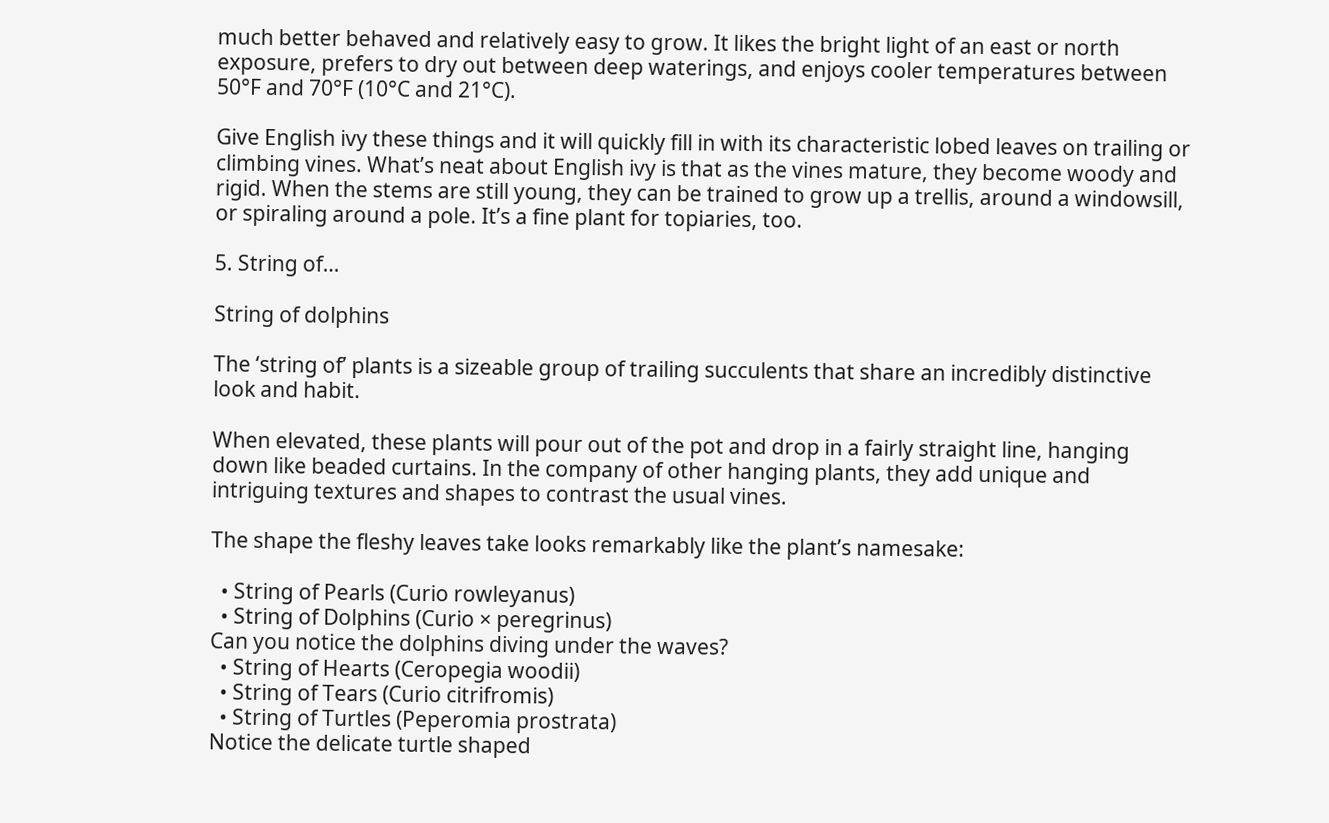much better behaved and relatively easy to grow. It likes the bright light of an east or north exposure, prefers to dry out between deep waterings, and enjoys cooler temperatures between 50°F and 70°F (10°C and 21°C).

Give English ivy these things and it will quickly fill in with its characteristic lobed leaves on trailing or climbing vines. What’s neat about English ivy is that as the vines mature, they become woody and rigid. When the stems are still young, they can be trained to grow up a trellis, around a windowsill, or spiraling around a pole. It’s a fine plant for topiaries, too.

5. String of…

String of dolphins

The ‘string of’ plants is a sizeable group of trailing succulents that share an incredibly distinctive look and habit.

When elevated, these plants will pour out of the pot and drop in a fairly straight line, hanging down like beaded curtains. In the company of other hanging plants, they add unique and intriguing textures and shapes to contrast the usual vines.

The shape the fleshy leaves take looks remarkably like the plant’s namesake:

  • String of Pearls (Curio rowleyanus)
  • String of Dolphins (Curio × peregrinus)
Can you notice the dolphins diving under the waves?
  • String of Hearts (Ceropegia woodii)
  • String of Tears (Curio citrifromis)
  • String of Turtles (Peperomia prostrata)
Notice the delicate turtle shaped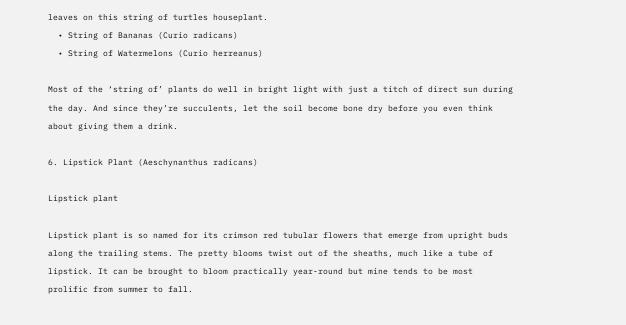leaves on this string of turtles houseplant.
  • String of Bananas (Curio radicans)
  • String of Watermelons (Curio herreanus)

Most of the ‘string of’ plants do well in bright light with just a titch of direct sun during the day. And since they’re succulents, let the soil become bone dry before you even think about giving them a drink.

6. Lipstick Plant (Aeschynanthus radicans)

Lipstick plant

Lipstick plant is so named for its crimson red tubular flowers that emerge from upright buds along the trailing stems. The pretty blooms twist out of the sheaths, much like a tube of lipstick. It can be brought to bloom practically year-round but mine tends to be most prolific from summer to fall.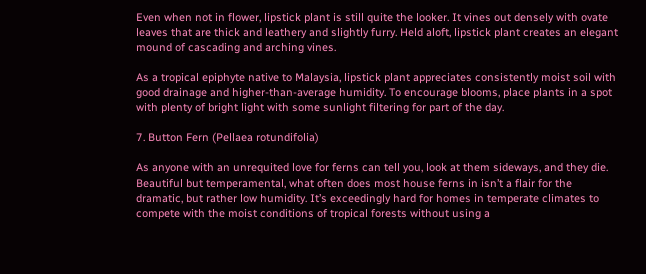Even when not in flower, lipstick plant is still quite the looker. It vines out densely with ovate leaves that are thick and leathery and slightly furry. Held aloft, lipstick plant creates an elegant mound of cascading and arching vines.

As a tropical epiphyte native to Malaysia, lipstick plant appreciates consistently moist soil with good drainage and higher-than-average humidity. To encourage blooms, place plants in a spot with plenty of bright light with some sunlight filtering for part of the day.

7. Button Fern (Pellaea rotundifolia)

As anyone with an unrequited love for ferns can tell you, look at them sideways, and they die. Beautiful but temperamental, what often does most house ferns in isn’t a flair for the dramatic, but rather low humidity. It’s exceedingly hard for homes in temperate climates to compete with the moist conditions of tropical forests without using a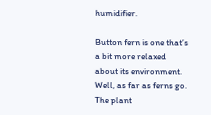humidifier.

Button fern is one that’s a bit more relaxed about its environment. Well, as far as ferns go. The plant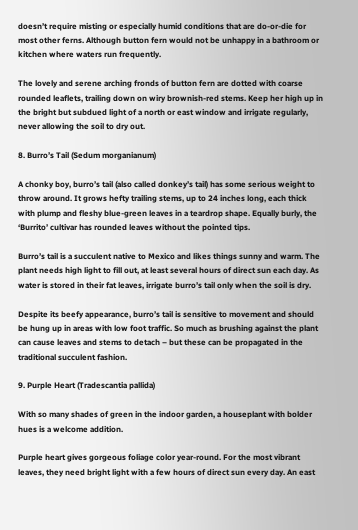doesn’t require misting or especially humid conditions that are do-or-die for most other ferns. Although button fern would not be unhappy in a bathroom or kitchen where waters run frequently.

The lovely and serene arching fronds of button fern are dotted with coarse rounded leaflets, trailing down on wiry brownish-red stems. Keep her high up in the bright but subdued light of a north or east window and irrigate regularly, never allowing the soil to dry out.

8. Burro’s Tail (Sedum morganianum)

A chonky boy, burro’s tail (also called donkey’s tail) has some serious weight to throw around. It grows hefty trailing stems, up to 24 inches long, each thick with plump and fleshy blue-green leaves in a teardrop shape. Equally burly, the ‘Burrito’ cultivar has rounded leaves without the pointed tips.

Burro’s tail is a succulent native to Mexico and likes things sunny and warm. The plant needs high light to fill out, at least several hours of direct sun each day. As water is stored in their fat leaves, irrigate burro’s tail only when the soil is dry.

Despite its beefy appearance, burro’s tail is sensitive to movement and should be hung up in areas with low foot traffic. So much as brushing against the plant can cause leaves and stems to detach – but these can be propagated in the traditional succulent fashion.

9. Purple Heart (Tradescantia pallida)

With so many shades of green in the indoor garden, a houseplant with bolder hues is a welcome addition.

Purple heart gives gorgeous foliage color year-round. For the most vibrant leaves, they need bright light with a few hours of direct sun every day. An east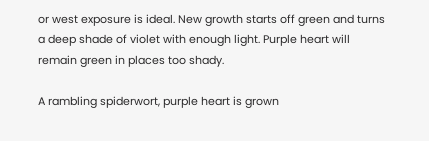or west exposure is ideal. New growth starts off green and turns a deep shade of violet with enough light. Purple heart will remain green in places too shady.

A rambling spiderwort, purple heart is grown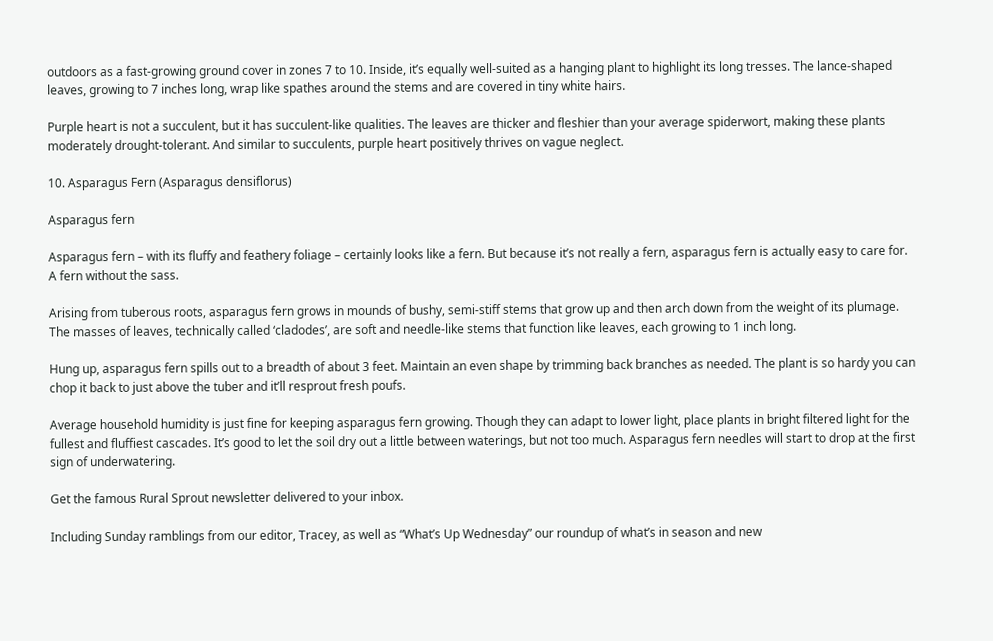outdoors as a fast-growing ground cover in zones 7 to 10. Inside, it’s equally well-suited as a hanging plant to highlight its long tresses. The lance-shaped leaves, growing to 7 inches long, wrap like spathes around the stems and are covered in tiny white hairs.

Purple heart is not a succulent, but it has succulent-like qualities. The leaves are thicker and fleshier than your average spiderwort, making these plants moderately drought-tolerant. And similar to succulents, purple heart positively thrives on vague neglect.

10. Asparagus Fern (Asparagus densiflorus)

Asparagus fern

Asparagus fern – with its fluffy and feathery foliage – certainly looks like a fern. But because it’s not really a fern, asparagus fern is actually easy to care for. A fern without the sass.

Arising from tuberous roots, asparagus fern grows in mounds of bushy, semi-stiff stems that grow up and then arch down from the weight of its plumage. The masses of leaves, technically called ‘cladodes’, are soft and needle-like stems that function like leaves, each growing to 1 inch long.

Hung up, asparagus fern spills out to a breadth of about 3 feet. Maintain an even shape by trimming back branches as needed. The plant is so hardy you can chop it back to just above the tuber and it’ll resprout fresh poufs.

Average household humidity is just fine for keeping asparagus fern growing. Though they can adapt to lower light, place plants in bright filtered light for the fullest and fluffiest cascades. It’s good to let the soil dry out a little between waterings, but not too much. Asparagus fern needles will start to drop at the first sign of underwatering.

Get the famous Rural Sprout newsletter delivered to your inbox.

Including Sunday ramblings from our editor, Tracey, as well as “What’s Up Wednesday” our roundup of what’s in season and new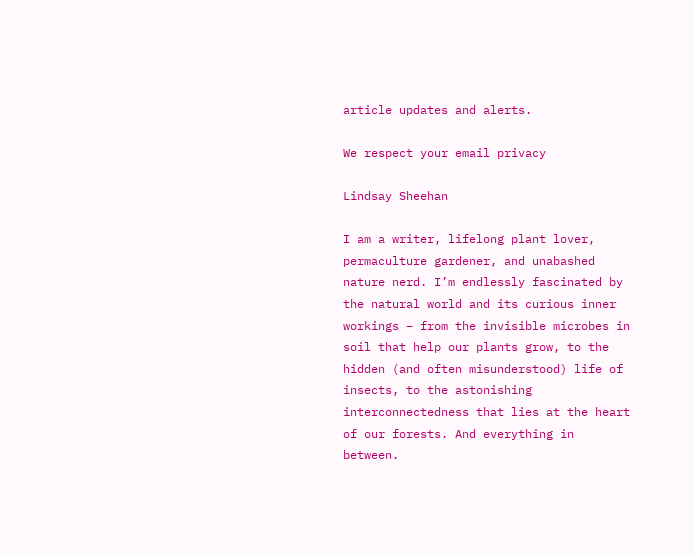article updates and alerts.

We respect your email privacy

Lindsay Sheehan

I am a writer, lifelong plant lover, permaculture gardener, and unabashed nature nerd. I’m endlessly fascinated by the natural world and its curious inner workings – from the invisible microbes in soil that help our plants grow, to the hidden (and often misunderstood) life of insects, to the astonishing interconnectedness that lies at the heart of our forests. And everything in between.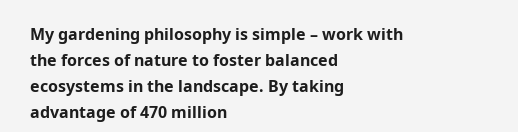My gardening philosophy is simple – work with the forces of nature to foster balanced ecosystems in the landscape. By taking advantage of 470 million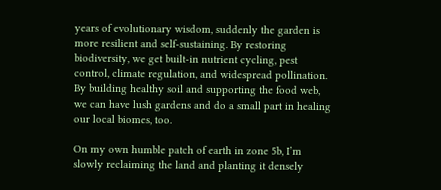years of evolutionary wisdom, suddenly the garden is more resilient and self-sustaining. By restoring biodiversity, we get built-in nutrient cycling, pest control, climate regulation, and widespread pollination. By building healthy soil and supporting the food web, we can have lush gardens and do a small part in healing our local biomes, too.

On my own humble patch of earth in zone 5b, I’m slowly reclaiming the land and planting it densely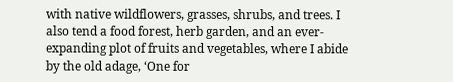with native wildflowers, grasses, shrubs, and trees. I also tend a food forest, herb garden, and an ever-expanding plot of fruits and vegetables, where I abide by the old adage, ‘One for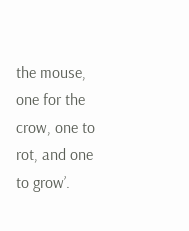the mouse, one for the crow, one to rot, and one to grow’.